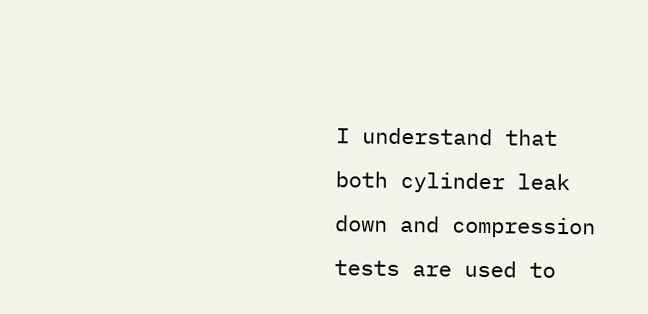I understand that both cylinder leak down and compression tests are used to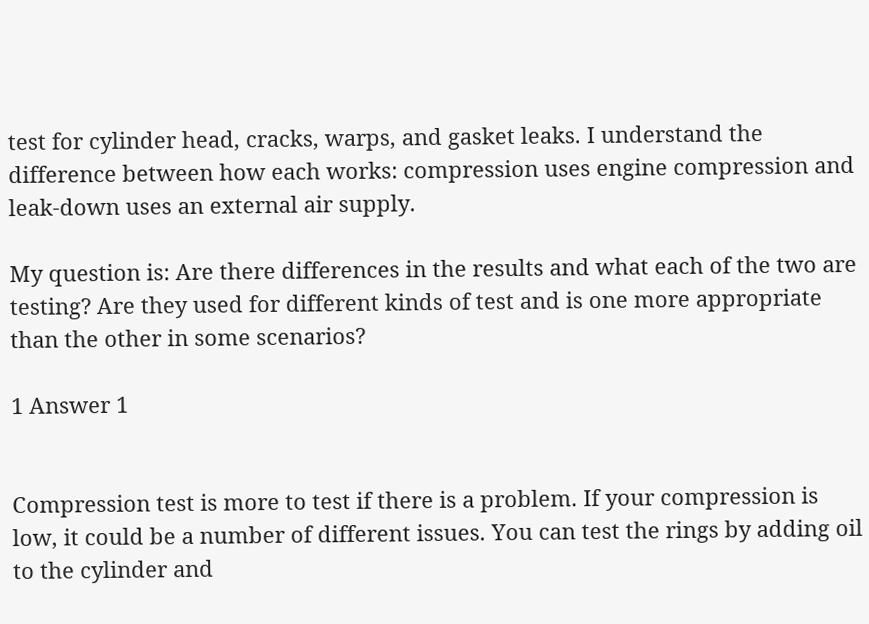test for cylinder head, cracks, warps, and gasket leaks. I understand the difference between how each works: compression uses engine compression and leak-down uses an external air supply.

My question is: Are there differences in the results and what each of the two are testing? Are they used for different kinds of test and is one more appropriate than the other in some scenarios?

1 Answer 1


Compression test is more to test if there is a problem. If your compression is low, it could be a number of different issues. You can test the rings by adding oil to the cylinder and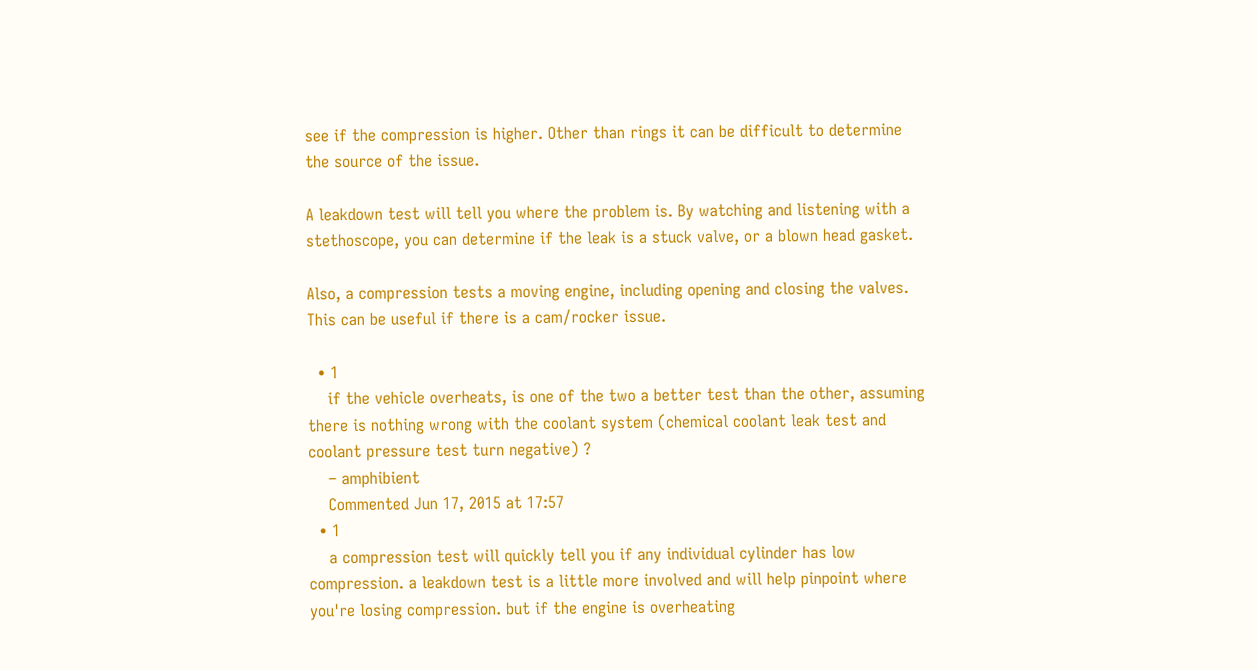see if the compression is higher. Other than rings it can be difficult to determine the source of the issue.

A leakdown test will tell you where the problem is. By watching and listening with a stethoscope, you can determine if the leak is a stuck valve, or a blown head gasket.

Also, a compression tests a moving engine, including opening and closing the valves. This can be useful if there is a cam/rocker issue.

  • 1
    if the vehicle overheats, is one of the two a better test than the other, assuming there is nothing wrong with the coolant system (chemical coolant leak test and coolant pressure test turn negative) ?
    – amphibient
    Commented Jun 17, 2015 at 17:57
  • 1
    a compression test will quickly tell you if any individual cylinder has low compression. a leakdown test is a little more involved and will help pinpoint where you're losing compression. but if the engine is overheating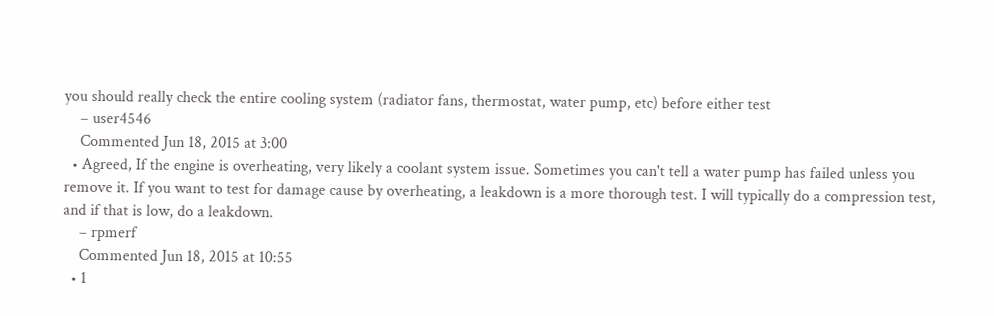you should really check the entire cooling system (radiator fans, thermostat, water pump, etc) before either test
    – user4546
    Commented Jun 18, 2015 at 3:00
  • Agreed, If the engine is overheating, very likely a coolant system issue. Sometimes you can't tell a water pump has failed unless you remove it. If you want to test for damage cause by overheating, a leakdown is a more thorough test. I will typically do a compression test, and if that is low, do a leakdown.
    – rpmerf
    Commented Jun 18, 2015 at 10:55
  • 1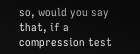so, would you say that, if a compression test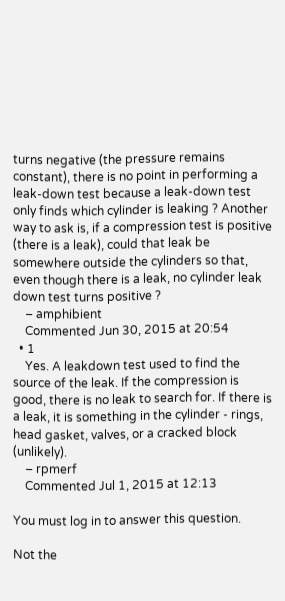turns negative (the pressure remains constant), there is no point in performing a leak-down test because a leak-down test only finds which cylinder is leaking ? Another way to ask is, if a compression test is positive (there is a leak), could that leak be somewhere outside the cylinders so that, even though there is a leak, no cylinder leak down test turns positive ?
    – amphibient
    Commented Jun 30, 2015 at 20:54
  • 1
    Yes. A leakdown test used to find the source of the leak. If the compression is good, there is no leak to search for. If there is a leak, it is something in the cylinder - rings, head gasket, valves, or a cracked block (unlikely).
    – rpmerf
    Commented Jul 1, 2015 at 12:13

You must log in to answer this question.

Not the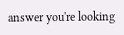answer you're looking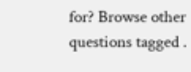for? Browse other questions tagged .